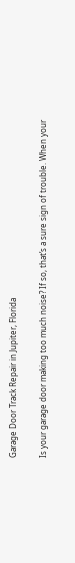Garage Door Track Repair in Jupiter, Florida

Is your garage door making too much noise? If so, that’s a sure sign of trouble. When your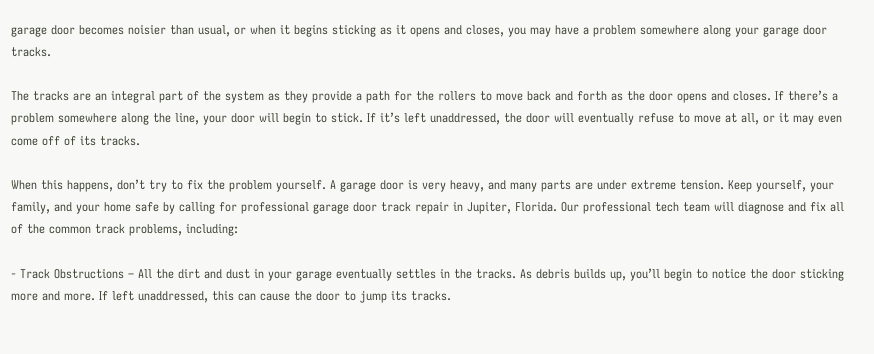garage door becomes noisier than usual, or when it begins sticking as it opens and closes, you may have a problem somewhere along your garage door tracks.

The tracks are an integral part of the system as they provide a path for the rollers to move back and forth as the door opens and closes. If there’s a problem somewhere along the line, your door will begin to stick. If it’s left unaddressed, the door will eventually refuse to move at all, or it may even come off of its tracks.

When this happens, don’t try to fix the problem yourself. A garage door is very heavy, and many parts are under extreme tension. Keep yourself, your family, and your home safe by calling for professional garage door track repair in Jupiter, Florida. Our professional tech team will diagnose and fix all of the common track problems, including:

- Track Obstructions – All the dirt and dust in your garage eventually settles in the tracks. As debris builds up, you’ll begin to notice the door sticking more and more. If left unaddressed, this can cause the door to jump its tracks.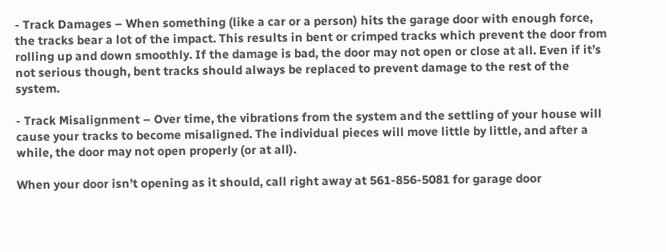- Track Damages – When something (like a car or a person) hits the garage door with enough force, the tracks bear a lot of the impact. This results in bent or crimped tracks which prevent the door from rolling up and down smoothly. If the damage is bad, the door may not open or close at all. Even if it’s not serious though, bent tracks should always be replaced to prevent damage to the rest of the system.

- Track Misalignment – Over time, the vibrations from the system and the settling of your house will cause your tracks to become misaligned. The individual pieces will move little by little, and after a while, the door may not open properly (or at all).

When your door isn’t opening as it should, call right away at 561-856-5081 for garage door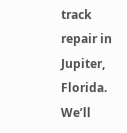track repair in Jupiter, Florida. We’ll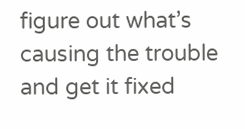figure out what’s causing the trouble and get it fixed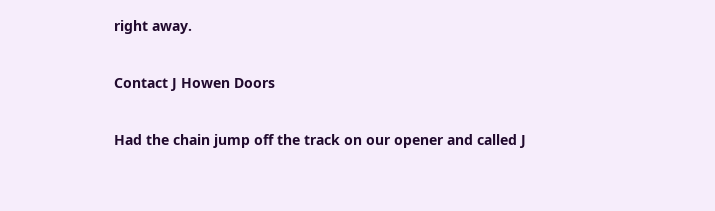right away.

Contact J Howen Doors

Had the chain jump off the track on our opener and called J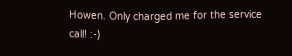Howen. Only charged me for the service call! :-)